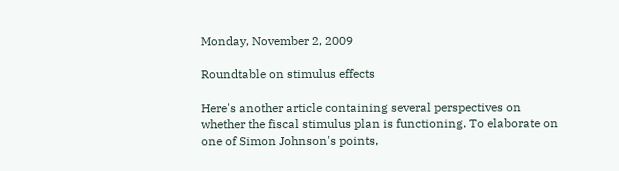Monday, November 2, 2009

Roundtable on stimulus effects

Here's another article containing several perspectives on whether the fiscal stimulus plan is functioning. To elaborate on one of Simon Johnson's points,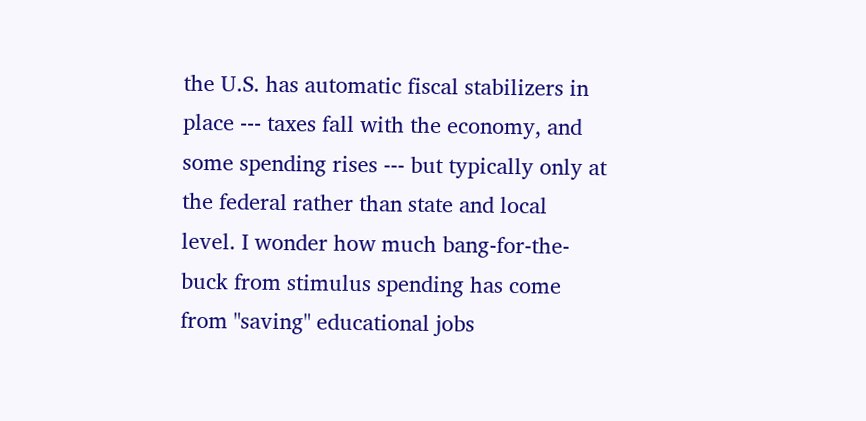the U.S. has automatic fiscal stabilizers in place --- taxes fall with the economy, and some spending rises --- but typically only at the federal rather than state and local level. I wonder how much bang-for-the-buck from stimulus spending has come from "saving" educational jobs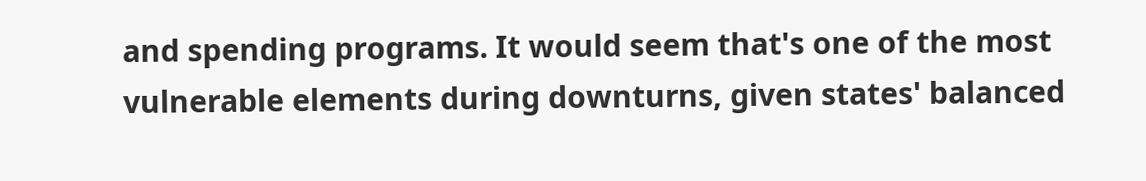and spending programs. It would seem that's one of the most vulnerable elements during downturns, given states' balanced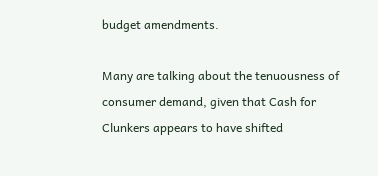budget amendments.

Many are talking about the tenuousness of consumer demand, given that Cash for Clunkers appears to have shifted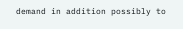demand in addition possibly to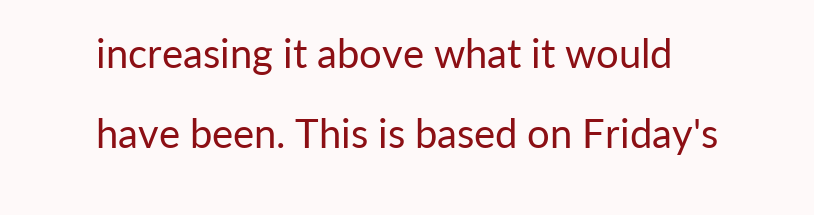increasing it above what it would have been. This is based on Friday's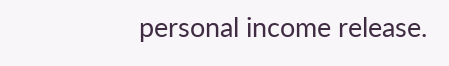personal income release.